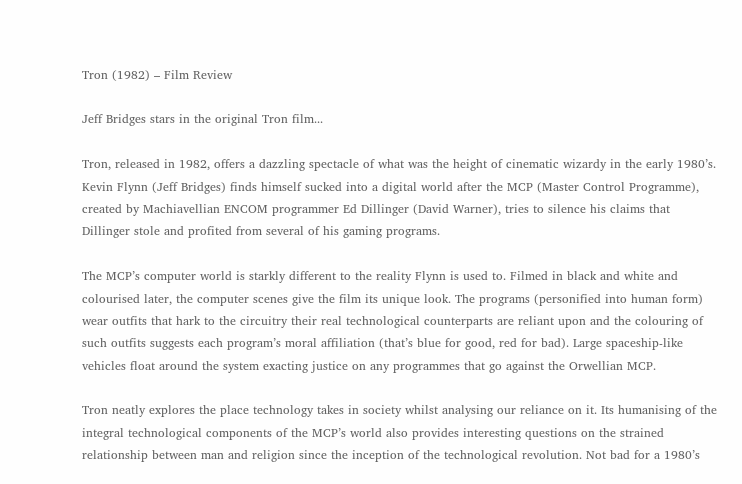Tron (1982) – Film Review

Jeff Bridges stars in the original Tron film...

Tron, released in 1982, offers a dazzling spectacle of what was the height of cinematic wizardy in the early 1980’s. Kevin Flynn (Jeff Bridges) finds himself sucked into a digital world after the MCP (Master Control Programme), created by Machiavellian ENCOM programmer Ed Dillinger (David Warner), tries to silence his claims that Dillinger stole and profited from several of his gaming programs.

The MCP’s computer world is starkly different to the reality Flynn is used to. Filmed in black and white and colourised later, the computer scenes give the film its unique look. The programs (personified into human form) wear outfits that hark to the circuitry their real technological counterparts are reliant upon and the colouring of such outfits suggests each program’s moral affiliation (that’s blue for good, red for bad). Large spaceship-like vehicles float around the system exacting justice on any programmes that go against the Orwellian MCP.

Tron neatly explores the place technology takes in society whilst analysing our reliance on it. Its humanising of the integral technological components of the MCP’s world also provides interesting questions on the strained relationship between man and religion since the inception of the technological revolution. Not bad for a 1980’s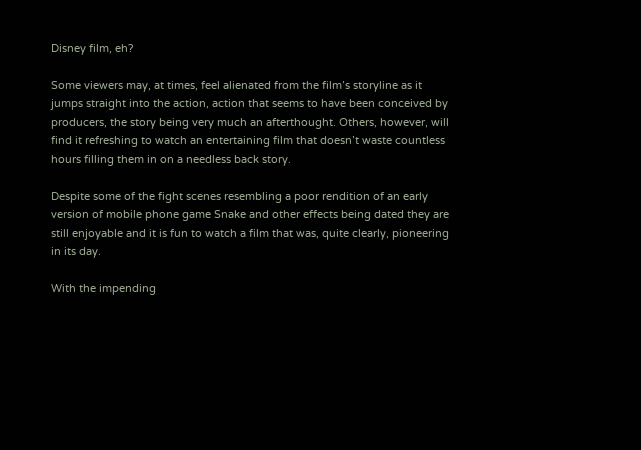Disney film, eh?

Some viewers may, at times, feel alienated from the film’s storyline as it jumps straight into the action, action that seems to have been conceived by producers, the story being very much an afterthought. Others, however, will find it refreshing to watch an entertaining film that doesn’t waste countless hours filling them in on a needless back story.

Despite some of the fight scenes resembling a poor rendition of an early version of mobile phone game Snake and other effects being dated they are still enjoyable and it is fun to watch a film that was, quite clearly, pioneering in its day.

With the impending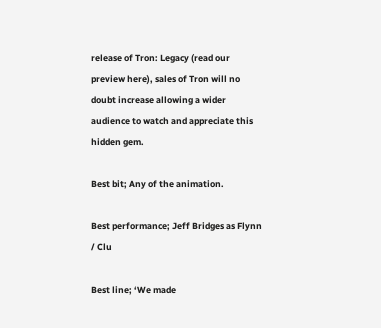release of Tron: Legacy (read our preview here), sales of Tron will no doubt increase allowing a wider audience to watch and appreciate this hidden gem.

Best bit; Any of the animation.

Best performance; Jeff Bridges as Flynn / Clu

Best line; ‘We made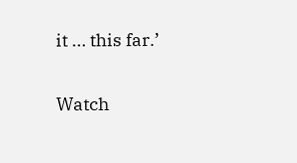it … this far.’

Watch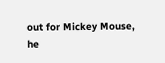out for Mickey Mouse, he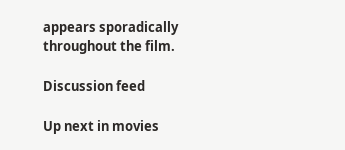appears sporadically throughout the film.

Discussion feed

Up next in movies